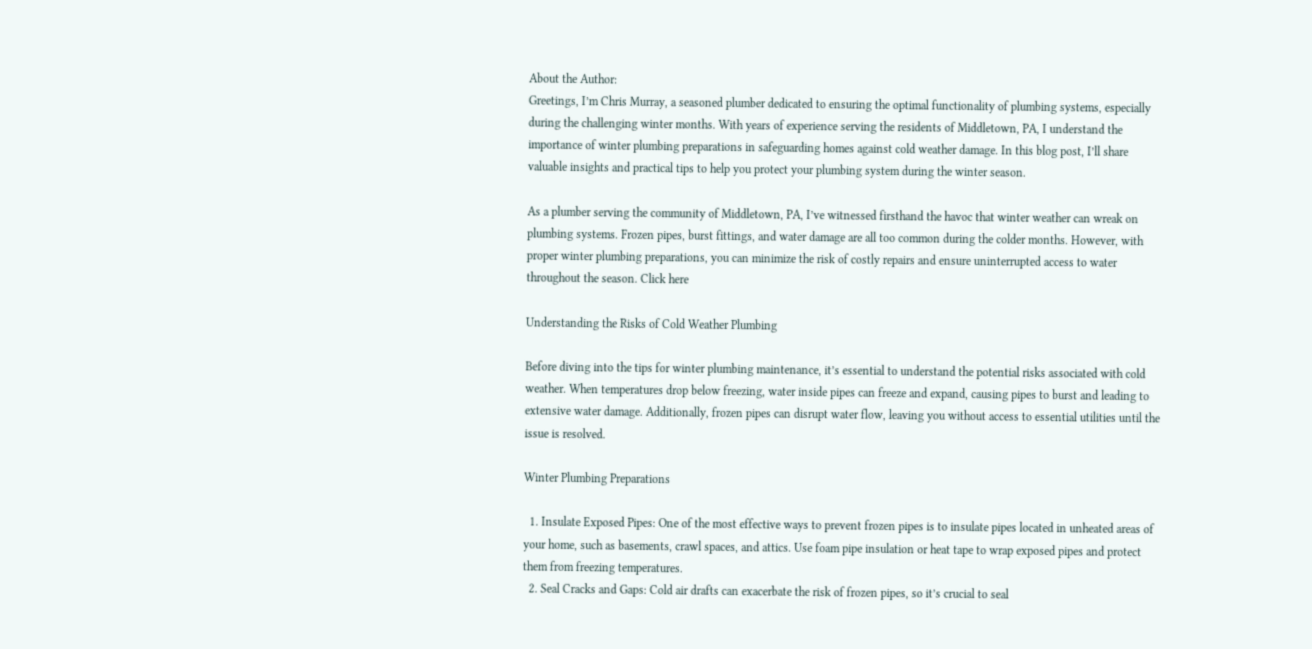About the Author:
Greetings, I’m Chris Murray, a seasoned plumber dedicated to ensuring the optimal functionality of plumbing systems, especially during the challenging winter months. With years of experience serving the residents of Middletown, PA, I understand the importance of winter plumbing preparations in safeguarding homes against cold weather damage. In this blog post, I’ll share valuable insights and practical tips to help you protect your plumbing system during the winter season.

As a plumber serving the community of Middletown, PA, I’ve witnessed firsthand the havoc that winter weather can wreak on plumbing systems. Frozen pipes, burst fittings, and water damage are all too common during the colder months. However, with proper winter plumbing preparations, you can minimize the risk of costly repairs and ensure uninterrupted access to water throughout the season. Click here

Understanding the Risks of Cold Weather Plumbing

Before diving into the tips for winter plumbing maintenance, it’s essential to understand the potential risks associated with cold weather. When temperatures drop below freezing, water inside pipes can freeze and expand, causing pipes to burst and leading to extensive water damage. Additionally, frozen pipes can disrupt water flow, leaving you without access to essential utilities until the issue is resolved.

Winter Plumbing Preparations

  1. Insulate Exposed Pipes: One of the most effective ways to prevent frozen pipes is to insulate pipes located in unheated areas of your home, such as basements, crawl spaces, and attics. Use foam pipe insulation or heat tape to wrap exposed pipes and protect them from freezing temperatures.
  2. Seal Cracks and Gaps: Cold air drafts can exacerbate the risk of frozen pipes, so it’s crucial to seal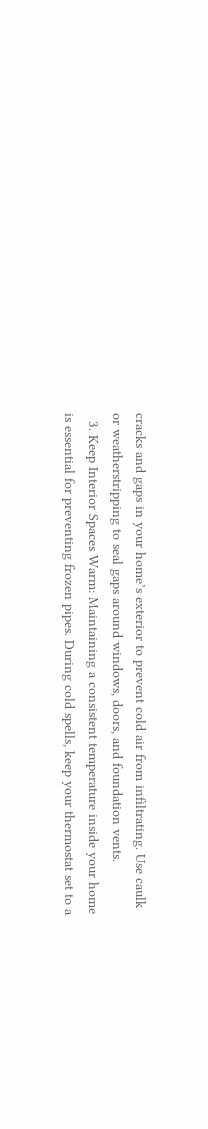cracks and gaps in your home’s exterior to prevent cold air from infiltrating. Use caulk or weatherstripping to seal gaps around windows, doors, and foundation vents.
  3. Keep Interior Spaces Warm: Maintaining a consistent temperature inside your home is essential for preventing frozen pipes. During cold spells, keep your thermostat set to a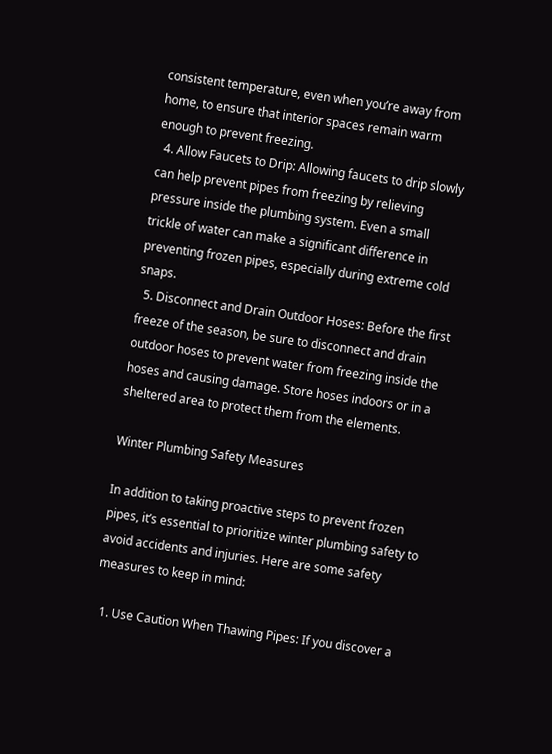consistent temperature, even when you’re away from home, to ensure that interior spaces remain warm enough to prevent freezing.
  4. Allow Faucets to Drip: Allowing faucets to drip slowly can help prevent pipes from freezing by relieving pressure inside the plumbing system. Even a small trickle of water can make a significant difference in preventing frozen pipes, especially during extreme cold snaps.
  5. Disconnect and Drain Outdoor Hoses: Before the first freeze of the season, be sure to disconnect and drain outdoor hoses to prevent water from freezing inside the hoses and causing damage. Store hoses indoors or in a sheltered area to protect them from the elements.

Winter Plumbing Safety Measures

In addition to taking proactive steps to prevent frozen pipes, it’s essential to prioritize winter plumbing safety to avoid accidents and injuries. Here are some safety measures to keep in mind:

  1. Use Caution When Thawing Pipes: If you discover a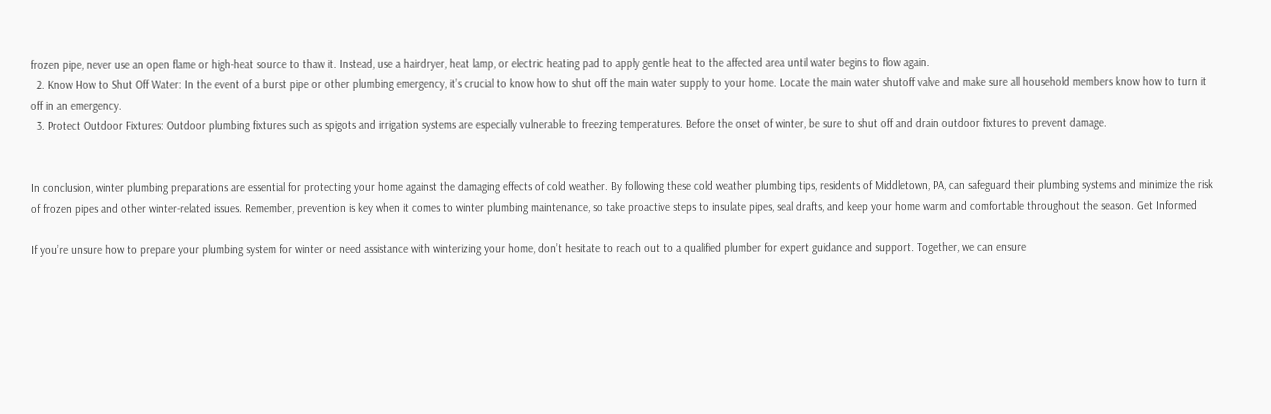frozen pipe, never use an open flame or high-heat source to thaw it. Instead, use a hairdryer, heat lamp, or electric heating pad to apply gentle heat to the affected area until water begins to flow again.
  2. Know How to Shut Off Water: In the event of a burst pipe or other plumbing emergency, it’s crucial to know how to shut off the main water supply to your home. Locate the main water shutoff valve and make sure all household members know how to turn it off in an emergency.
  3. Protect Outdoor Fixtures: Outdoor plumbing fixtures such as spigots and irrigation systems are especially vulnerable to freezing temperatures. Before the onset of winter, be sure to shut off and drain outdoor fixtures to prevent damage.


In conclusion, winter plumbing preparations are essential for protecting your home against the damaging effects of cold weather. By following these cold weather plumbing tips, residents of Middletown, PA, can safeguard their plumbing systems and minimize the risk of frozen pipes and other winter-related issues. Remember, prevention is key when it comes to winter plumbing maintenance, so take proactive steps to insulate pipes, seal drafts, and keep your home warm and comfortable throughout the season. Get Informed

If you’re unsure how to prepare your plumbing system for winter or need assistance with winterizing your home, don’t hesitate to reach out to a qualified plumber for expert guidance and support. Together, we can ensure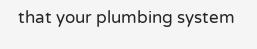that your plumbing system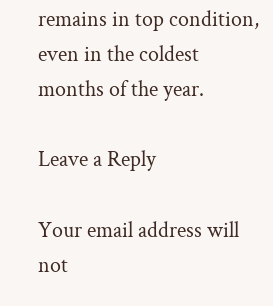remains in top condition, even in the coldest months of the year.

Leave a Reply

Your email address will not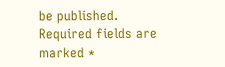be published. Required fields are marked *